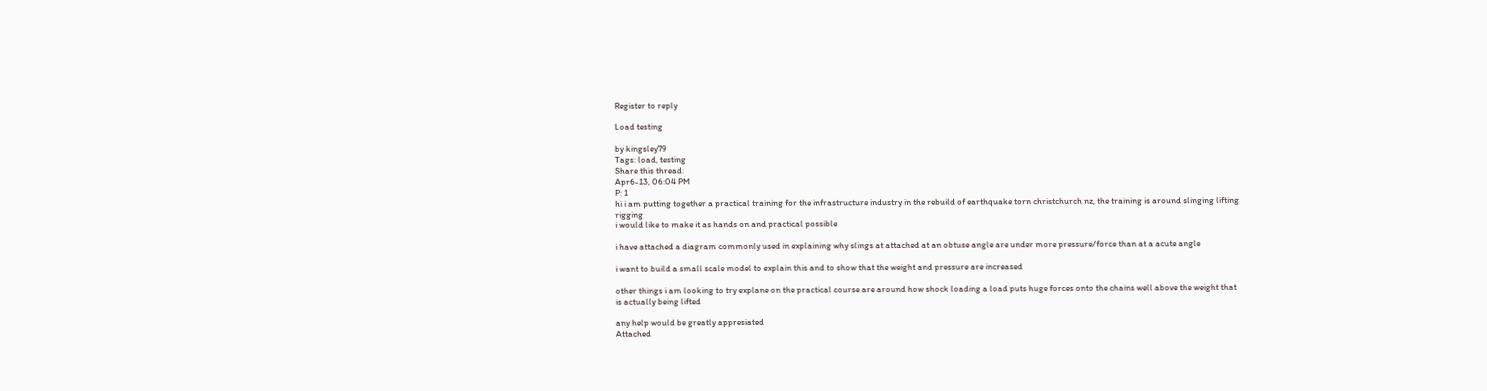Register to reply

Load testing

by kingsley79
Tags: load, testing
Share this thread:
Apr6-13, 06:04 PM
P: 1
hi i am putting together a practical training for the infrastructure industry in the rebuild of earthquake torn christchurch nz, the training is around slinging lifting rigging
i would like to make it as hands on and practical possible

i have attached a diagram commonly used in explaining why slings at attached at an obtuse angle are under more pressure/force than at a acute angle

i want to build a small scale model to explain this and to show that the weight and pressure are increased

other things i am looking to try explane on the practical course are around how shock loading a load puts huge forces onto the chains well above the weight that is actually being lifted

any help would be greatly appresiated
Attached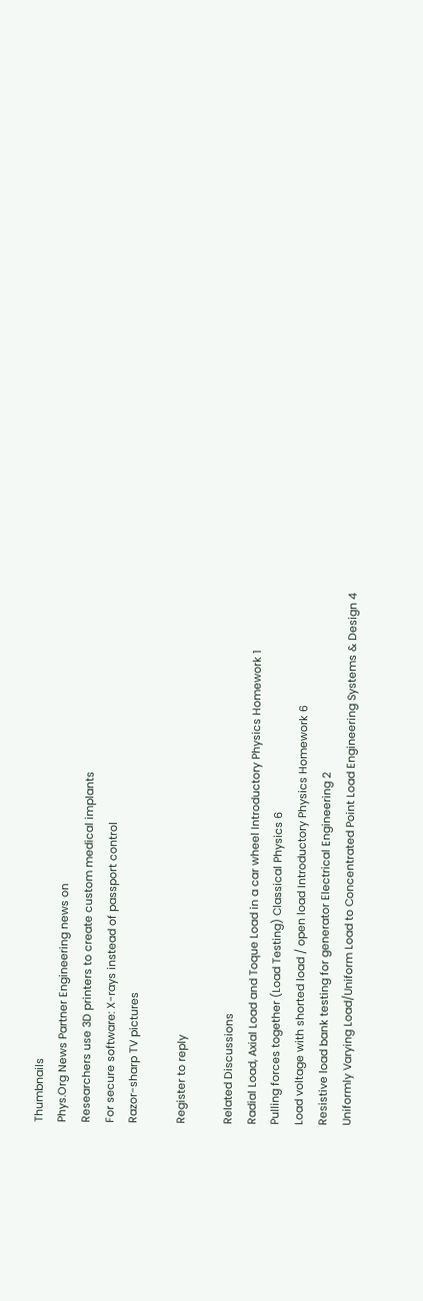Thumbnails
Phys.Org News Partner Engineering news on
Researchers use 3D printers to create custom medical implants
For secure software: X-rays instead of passport control
Razor-sharp TV pictures

Register to reply

Related Discussions
Radial Load, Axial Load and Toque Load in a car wheel Introductory Physics Homework 1
Pulling forces together (Load Testing) Classical Physics 6
Load voltage with shorted load / open load Introductory Physics Homework 6
Resistive load bank testing for generator Electrical Engineering 2
Uniformly Varying Load/Uniform Load to Concentrated Point Load Engineering Systems & Design 4